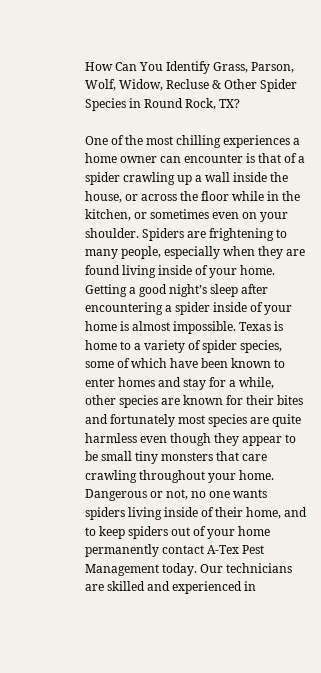How Can You Identify Grass, Parson, Wolf, Widow, Recluse & Other Spider Species in Round Rock, TX?

One of the most chilling experiences a home owner can encounter is that of a spider crawling up a wall inside the house, or across the floor while in the kitchen, or sometimes even on your shoulder. Spiders are frightening to many people, especially when they are found living inside of your home. Getting a good night’s sleep after encountering a spider inside of your home is almost impossible. Texas is home to a variety of spider species, some of which have been known to enter homes and stay for a while, other species are known for their bites and fortunately most species are quite harmless even though they appear to be small tiny monsters that care crawling throughout your home. Dangerous or not, no one wants spiders living inside of their home, and to keep spiders out of your home permanently contact A-Tex Pest Management today. Our technicians are skilled and experienced in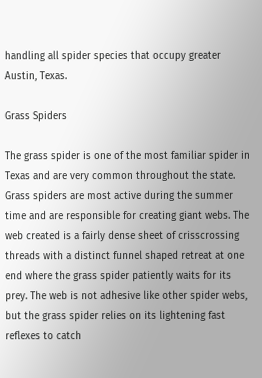handling all spider species that occupy greater Austin, Texas.

Grass Spiders

The grass spider is one of the most familiar spider in Texas and are very common throughout the state. Grass spiders are most active during the summer time and are responsible for creating giant webs. The web created is a fairly dense sheet of crisscrossing threads with a distinct funnel shaped retreat at one end where the grass spider patiently waits for its prey. The web is not adhesive like other spider webs, but the grass spider relies on its lightening fast reflexes to catch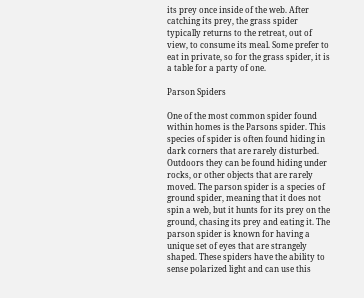its prey once inside of the web. After catching its prey, the grass spider typically returns to the retreat, out of view, to consume its meal. Some prefer to eat in private, so for the grass spider, it is a table for a party of one.

Parson Spiders

One of the most common spider found within homes is the Parsons spider. This species of spider is often found hiding in dark corners that are rarely disturbed. Outdoors they can be found hiding under rocks, or other objects that are rarely moved. The parson spider is a species of ground spider, meaning that it does not spin a web, but it hunts for its prey on the ground, chasing its prey and eating it. The parson spider is known for having a unique set of eyes that are strangely shaped. These spiders have the ability to sense polarized light and can use this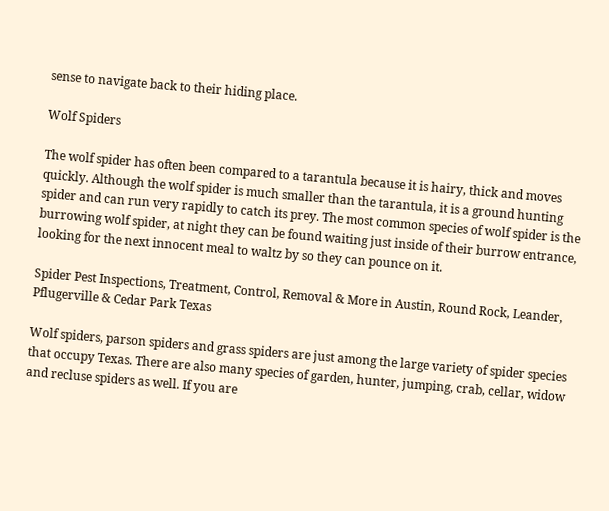sense to navigate back to their hiding place.

Wolf Spiders

The wolf spider has often been compared to a tarantula because it is hairy, thick and moves quickly. Although the wolf spider is much smaller than the tarantula, it is a ground hunting spider and can run very rapidly to catch its prey. The most common species of wolf spider is the burrowing wolf spider, at night they can be found waiting just inside of their burrow entrance, looking for the next innocent meal to waltz by so they can pounce on it.

Spider Pest Inspections, Treatment, Control, Removal & More in Austin, Round Rock, Leander, Pflugerville & Cedar Park Texas

Wolf spiders, parson spiders and grass spiders are just among the large variety of spider species that occupy Texas. There are also many species of garden, hunter, jumping, crab, cellar, widow and recluse spiders as well. If you are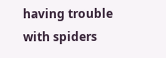having trouble with spiders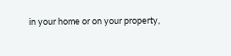in your home or on your property,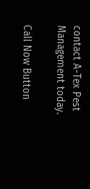contact A-Tex Pest Management today.

Call Now Button